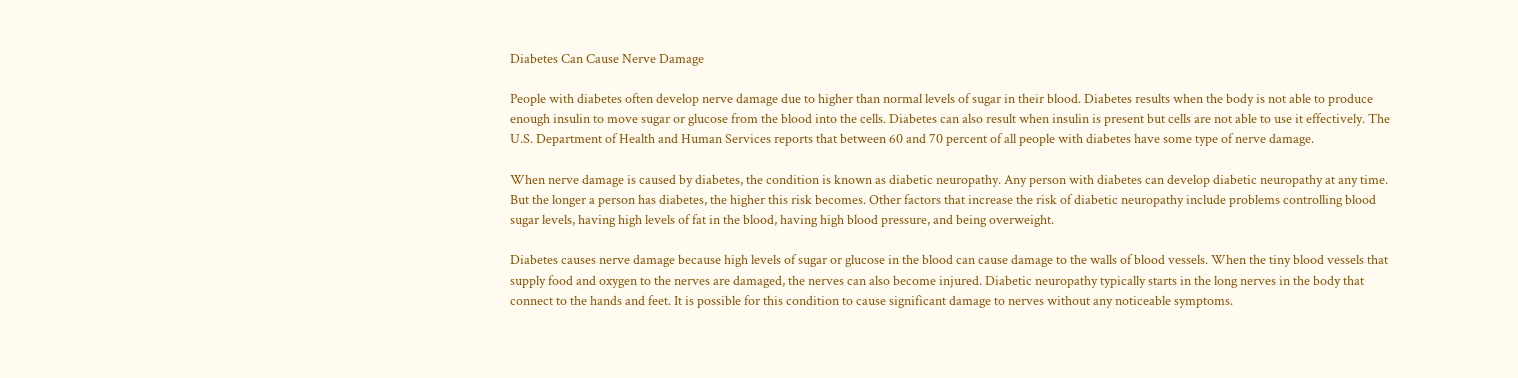Diabetes Can Cause Nerve Damage

People with diabetes often develop nerve damage due to higher than normal levels of sugar in their blood. Diabetes results when the body is not able to produce enough insulin to move sugar or glucose from the blood into the cells. Diabetes can also result when insulin is present but cells are not able to use it effectively. The U.S. Department of Health and Human Services reports that between 60 and 70 percent of all people with diabetes have some type of nerve damage.

When nerve damage is caused by diabetes, the condition is known as diabetic neuropathy. Any person with diabetes can develop diabetic neuropathy at any time. But the longer a person has diabetes, the higher this risk becomes. Other factors that increase the risk of diabetic neuropathy include problems controlling blood sugar levels, having high levels of fat in the blood, having high blood pressure, and being overweight.

Diabetes causes nerve damage because high levels of sugar or glucose in the blood can cause damage to the walls of blood vessels. When the tiny blood vessels that supply food and oxygen to the nerves are damaged, the nerves can also become injured. Diabetic neuropathy typically starts in the long nerves in the body that connect to the hands and feet. It is possible for this condition to cause significant damage to nerves without any noticeable symptoms.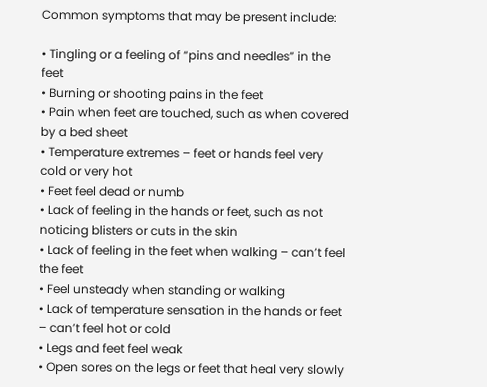Common symptoms that may be present include:

• Tingling or a feeling of “pins and needles” in the feet
• Burning or shooting pains in the feet
• Pain when feet are touched, such as when covered by a bed sheet
• Temperature extremes – feet or hands feel very cold or very hot
• Feet feel dead or numb
• Lack of feeling in the hands or feet, such as not noticing blisters or cuts in the skin
• Lack of feeling in the feet when walking – can’t feel the feet
• Feel unsteady when standing or walking
• Lack of temperature sensation in the hands or feet – can’t feel hot or cold
• Legs and feet feel weak
• Open sores on the legs or feet that heal very slowly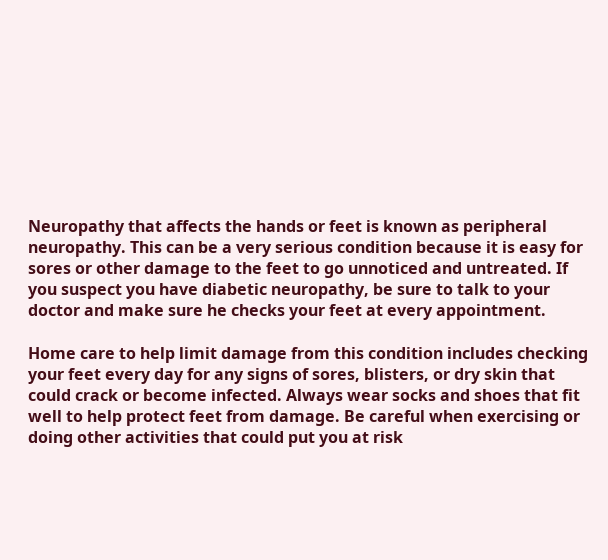Neuropathy that affects the hands or feet is known as peripheral neuropathy. This can be a very serious condition because it is easy for sores or other damage to the feet to go unnoticed and untreated. If you suspect you have diabetic neuropathy, be sure to talk to your doctor and make sure he checks your feet at every appointment.

Home care to help limit damage from this condition includes checking your feet every day for any signs of sores, blisters, or dry skin that could crack or become infected. Always wear socks and shoes that fit well to help protect feet from damage. Be careful when exercising or doing other activities that could put you at risk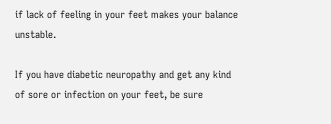if lack of feeling in your feet makes your balance unstable.

If you have diabetic neuropathy and get any kind of sore or infection on your feet, be sure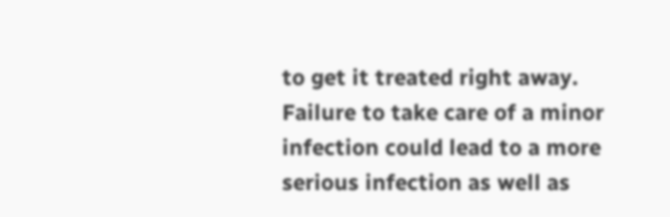to get it treated right away. Failure to take care of a minor infection could lead to a more serious infection as well as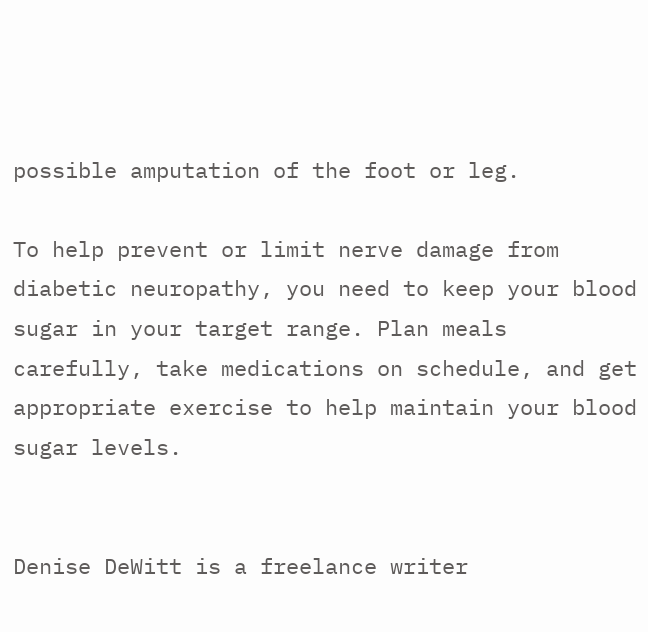possible amputation of the foot or leg.

To help prevent or limit nerve damage from diabetic neuropathy, you need to keep your blood sugar in your target range. Plan meals carefully, take medications on schedule, and get appropriate exercise to help maintain your blood sugar levels.


Denise DeWitt is a freelance writer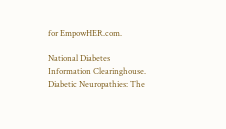for EmpowHER.com.

National Diabetes Information Clearinghouse. Diabetic Neuropathies: The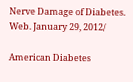Nerve Damage of Diabetes. Web. January 29, 2012/

American Diabetes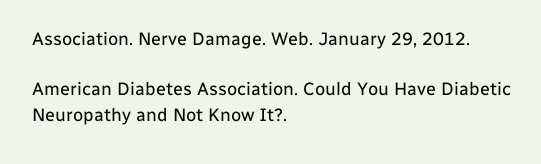Association. Nerve Damage. Web. January 29, 2012.

American Diabetes Association. Could You Have Diabetic Neuropathy and Not Know It?.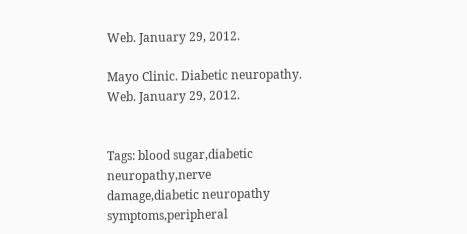Web. January 29, 2012.

Mayo Clinic. Diabetic neuropathy. Web. January 29, 2012.


Tags: blood sugar,diabetic neuropathy,nerve damage,diabetic neuropathy symptoms,peripheral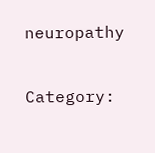neuropathy

Category: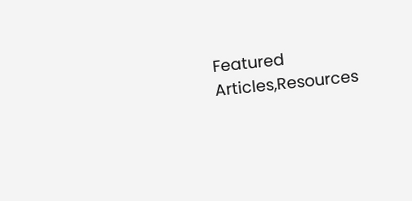Featured Articles,Resources